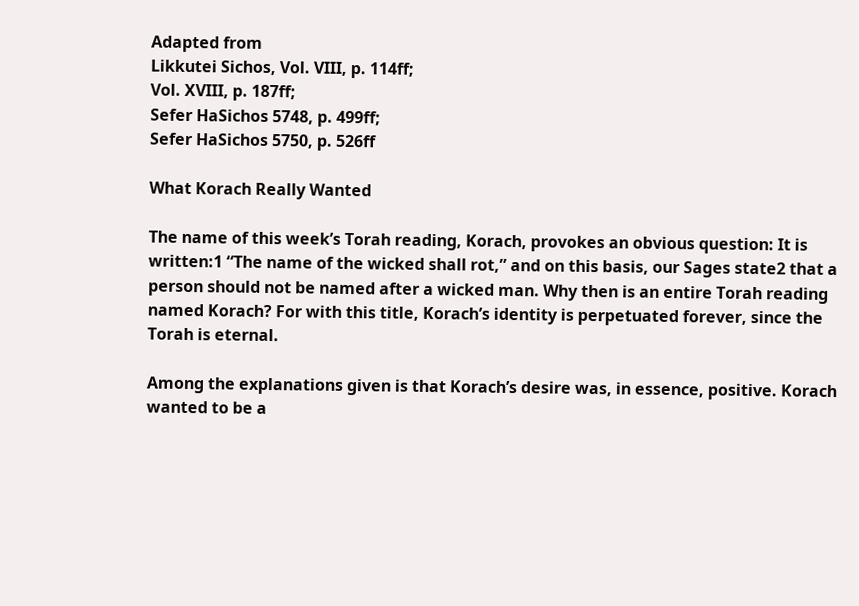Adapted from
Likkutei Sichos, Vol. VIII, p. 114ff;
Vol. XVIII, p. 187ff;
Sefer HaSichos 5748, p. 499ff;
Sefer HaSichos 5750, p. 526ff

What Korach Really Wanted

The name of this week’s Torah reading, Korach, provokes an obvious question: It is written:1 “The name of the wicked shall rot,” and on this basis, our Sages state2 that a person should not be named after a wicked man. Why then is an entire Torah reading named Korach? For with this title, Korach’s identity is perpetuated forever, since the Torah is eternal.

Among the explanations given is that Korach’s desire was, in essence, positive. Korach wanted to be a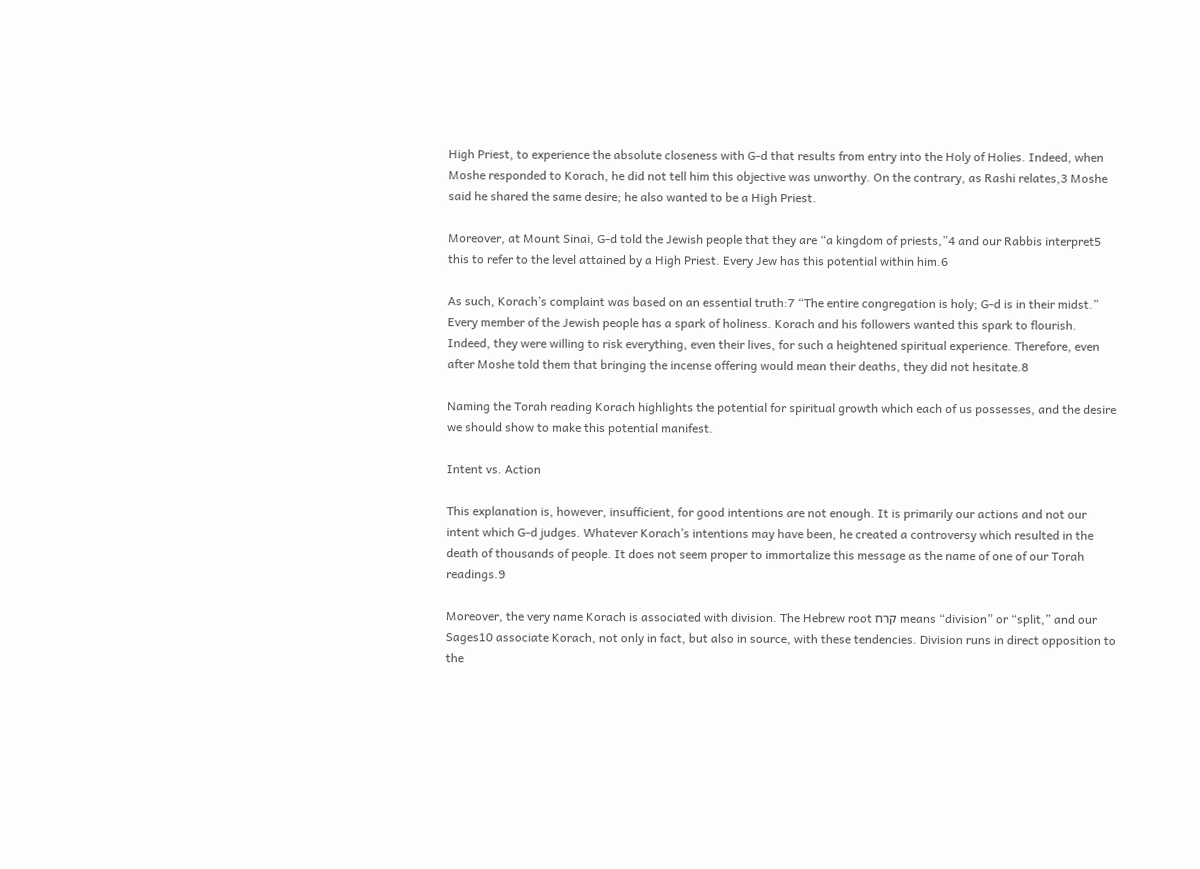High Priest, to experience the absolute closeness with G‑d that results from entry into the Holy of Holies. Indeed, when Moshe responded to Korach, he did not tell him this objective was unworthy. On the contrary, as Rashi relates,3 Moshe said he shared the same desire; he also wanted to be a High Priest.

Moreover, at Mount Sinai, G‑d told the Jewish people that they are “a kingdom of priests,”4 and our Rabbis interpret5 this to refer to the level attained by a High Priest. Every Jew has this potential within him.6

As such, Korach’s complaint was based on an essential truth:7 “The entire congregation is holy; G‑d is in their midst.” Every member of the Jewish people has a spark of holiness. Korach and his followers wanted this spark to flourish. Indeed, they were willing to risk everything, even their lives, for such a heightened spiritual experience. Therefore, even after Moshe told them that bringing the incense offering would mean their deaths, they did not hesitate.8

Naming the Torah reading Korach highlights the potential for spiritual growth which each of us possesses, and the desire we should show to make this potential manifest.

Intent vs. Action

This explanation is, however, insufficient, for good intentions are not enough. It is primarily our actions and not our intent which G‑d judges. Whatever Korach’s intentions may have been, he created a controversy which resulted in the death of thousands of people. It does not seem proper to immortalize this message as the name of one of our Torah readings.9

Moreover, the very name Korach is associated with division. The Hebrew root קרח means “division” or “split,” and our Sages10 associate Korach, not only in fact, but also in source, with these tendencies. Division runs in direct opposition to the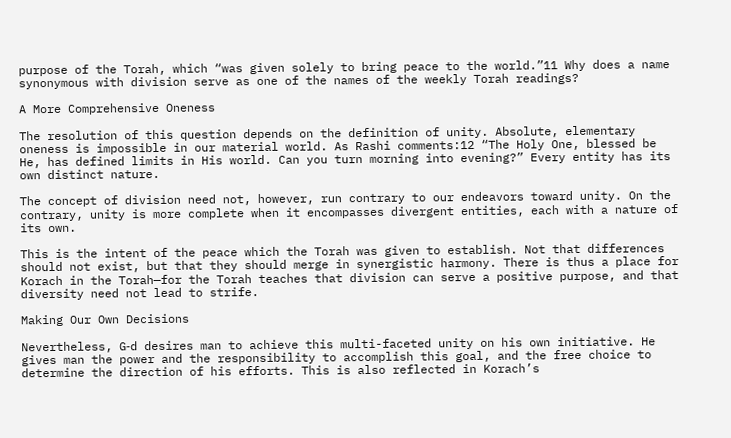purpose of the Torah, which “was given solely to bring peace to the world.”11 Why does a name synonymous with division serve as one of the names of the weekly Torah readings?

A More Comprehensive Oneness

The resolution of this question depends on the definition of unity. Absolute, elementary oneness is impossible in our material world. As Rashi comments:12 “The Holy One, blessed be He, has defined limits in His world. Can you turn morning into evening?” Every entity has its own distinct nature.

The concept of division need not, however, run contrary to our endeavors toward unity. On the contrary, unity is more complete when it encompasses divergent entities, each with a nature of its own.

This is the intent of the peace which the Torah was given to establish. Not that differences should not exist, but that they should merge in synergistic harmony. There is thus a place for Korach in the Torah—for the Torah teaches that division can serve a positive purpose, and that diversity need not lead to strife.

Making Our Own Decisions

Nevertheless, G‑d desires man to achieve this multi-faceted unity on his own initiative. He gives man the power and the responsibility to accomplish this goal, and the free choice to determine the direction of his efforts. This is also reflected in Korach’s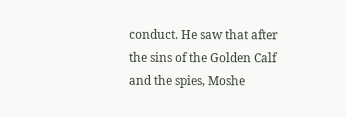conduct. He saw that after the sins of the Golden Calf and the spies, Moshe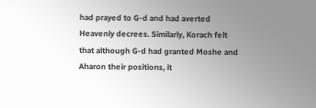had prayed to G‑d and had averted Heavenly decrees. Similarly, Korach felt that although G‑d had granted Moshe and Aharon their positions, it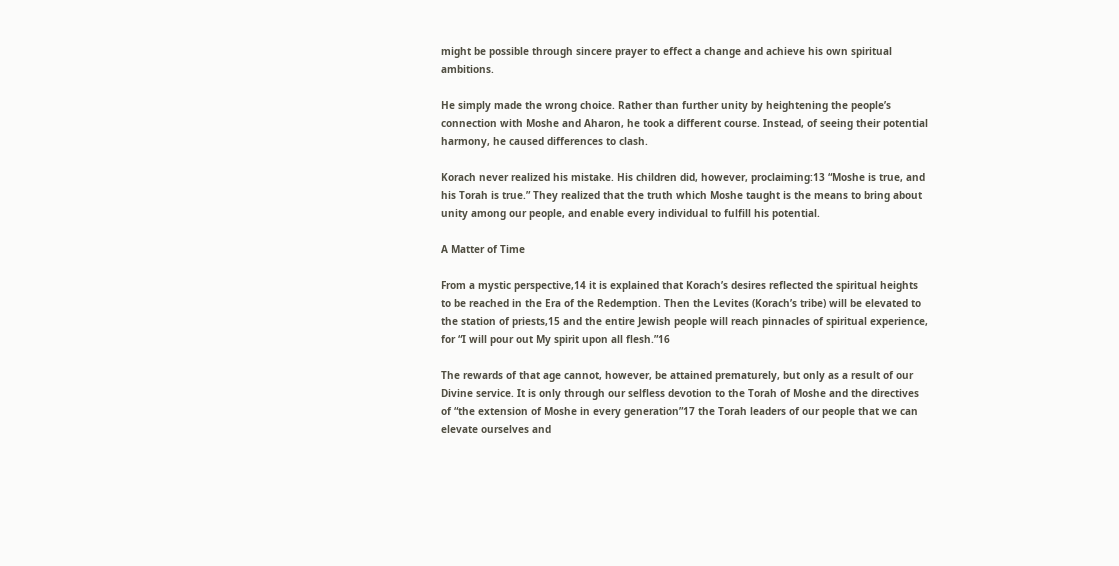might be possible through sincere prayer to effect a change and achieve his own spiritual ambitions.

He simply made the wrong choice. Rather than further unity by heightening the people’s connection with Moshe and Aharon, he took a different course. Instead, of seeing their potential harmony, he caused differences to clash.

Korach never realized his mistake. His children did, however, proclaiming:13 “Moshe is true, and his Torah is true.” They realized that the truth which Moshe taught is the means to bring about unity among our people, and enable every individual to fulfill his potential.

A Matter of Time

From a mystic perspective,14 it is explained that Korach’s desires reflected the spiritual heights to be reached in the Era of the Redemption. Then the Levites (Korach’s tribe) will be elevated to the station of priests,15 and the entire Jewish people will reach pinnacles of spiritual experience, for “I will pour out My spirit upon all flesh.”16

The rewards of that age cannot, however, be attained prematurely, but only as a result of our Divine service. It is only through our selfless devotion to the Torah of Moshe and the directives of “the extension of Moshe in every generation”17 the Torah leaders of our people that we can elevate ourselves and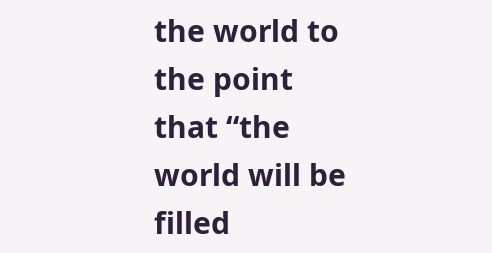the world to the point that “the world will be filled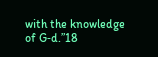with the knowledge of G‑d.”18